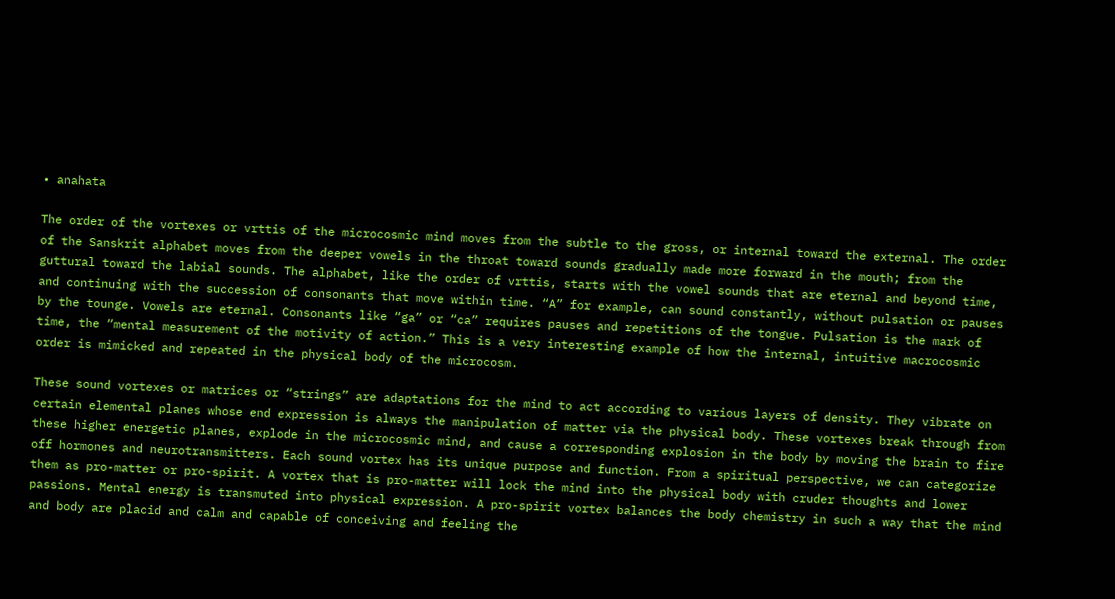• anahata

The order of the vortexes or vrttis of the microcosmic mind moves from the subtle to the gross, or internal toward the external. The order of the Sanskrit alphabet moves from the deeper vowels in the throat toward sounds gradually made more forward in the mouth; from the guttural toward the labial sounds. The alphabet, like the order of vrttis, starts with the vowel sounds that are eternal and beyond time, and continuing with the succession of consonants that move within time. “A” for example, can sound constantly, without pulsation or pauses by the tounge. Vowels are eternal. Consonants like “ga” or “ca” requires pauses and repetitions of the tongue. Pulsation is the mark of time, the “mental measurement of the motivity of action.” This is a very interesting example of how the internal, intuitive macrocosmic order is mimicked and repeated in the physical body of the microcosm.

These sound vortexes or matrices or “strings” are adaptations for the mind to act according to various layers of density. They vibrate on certain elemental planes whose end expression is always the manipulation of matter via the physical body. These vortexes break through from these higher energetic planes, explode in the microcosmic mind, and cause a corresponding explosion in the body by moving the brain to fire off hormones and neurotransmitters. Each sound vortex has its unique purpose and function. From a spiritual perspective, we can categorize them as pro-matter or pro-spirit. A vortex that is pro-matter will lock the mind into the physical body with cruder thoughts and lower passions. Mental energy is transmuted into physical expression. A pro-spirit vortex balances the body chemistry in such a way that the mind and body are placid and calm and capable of conceiving and feeling the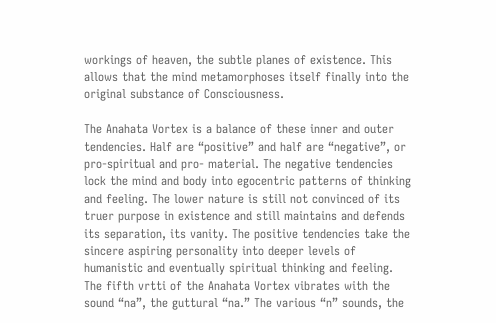workings of heaven, the subtle planes of existence. This allows that the mind metamorphoses itself finally into the original substance of Consciousness.

The Anahata Vortex is a balance of these inner and outer tendencies. Half are “positive” and half are “negative”, or pro-spiritual and pro- material. The negative tendencies lock the mind and body into egocentric patterns of thinking and feeling. The lower nature is still not convinced of its truer purpose in existence and still maintains and defends its separation, its vanity. The positive tendencies take the sincere aspiring personality into deeper levels of humanistic and eventually spiritual thinking and feeling. The fifth vrtti of the Anahata Vortex vibrates with the sound “na”, the guttural “na.” The various “n” sounds, the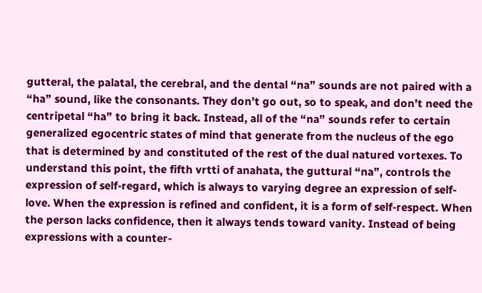gutteral, the palatal, the cerebral, and the dental “na” sounds are not paired with a “ha” sound, like the consonants. They don’t go out, so to speak, and don’t need the centripetal “ha” to bring it back. Instead, all of the “na” sounds refer to certain generalized egocentric states of mind that generate from the nucleus of the ego that is determined by and constituted of the rest of the dual natured vortexes. To understand this point, the fifth vrtti of anahata, the guttural “na”, controls the expression of self-regard, which is always to varying degree an expression of self-love. When the expression is refined and confident, it is a form of self-respect. When the person lacks confidence, then it always tends toward vanity. Instead of being expressions with a counter-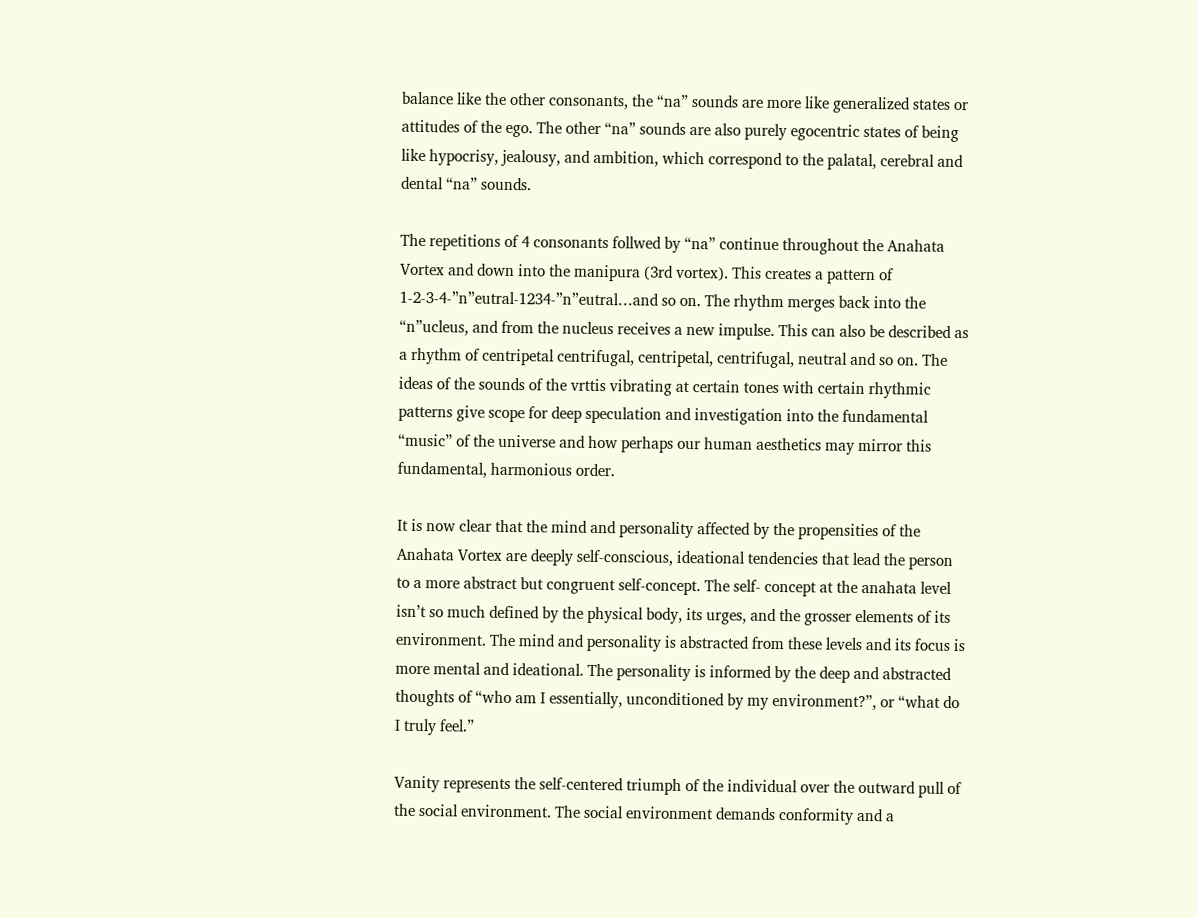balance like the other consonants, the “na” sounds are more like generalized states or attitudes of the ego. The other “na” sounds are also purely egocentric states of being like hypocrisy, jealousy, and ambition, which correspond to the palatal, cerebral and dental “na” sounds.

The repetitions of 4 consonants follwed by “na” continue throughout the Anahata Vortex and down into the manipura (3rd vortex). This creates a pattern of 1-2-3-4-”n”eutral-1234-”n”eutral…and so on. The rhythm merges back into the “n”ucleus, and from the nucleus receives a new impulse. This can also be described as a rhythm of centripetal centrifugal, centripetal, centrifugal, neutral and so on. The ideas of the sounds of the vrttis vibrating at certain tones with certain rhythmic patterns give scope for deep speculation and investigation into the fundamental “music” of the universe and how perhaps our human aesthetics may mirror this fundamental, harmonious order.

It is now clear that the mind and personality affected by the propensities of the Anahata Vortex are deeply self-conscious, ideational tendencies that lead the person to a more abstract but congruent self-concept. The self- concept at the anahata level isn’t so much defined by the physical body, its urges, and the grosser elements of its environment. The mind and personality is abstracted from these levels and its focus is more mental and ideational. The personality is informed by the deep and abstracted thoughts of “who am I essentially, unconditioned by my environment?”, or “what do I truly feel.”

Vanity represents the self-centered triumph of the individual over the outward pull of the social environment. The social environment demands conformity and a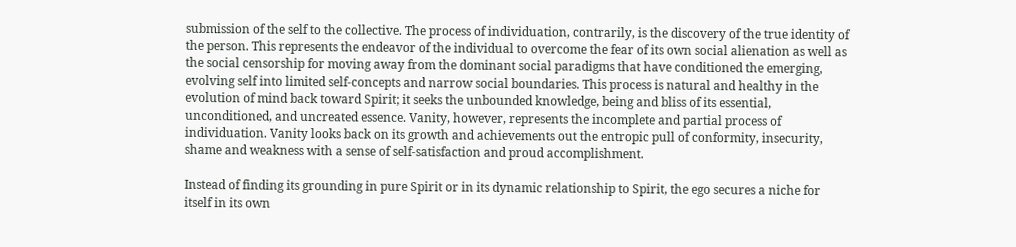submission of the self to the collective. The process of individuation, contrarily, is the discovery of the true identity of the person. This represents the endeavor of the individual to overcome the fear of its own social alienation as well as the social censorship for moving away from the dominant social paradigms that have conditioned the emerging, evolving self into limited self-concepts and narrow social boundaries. This process is natural and healthy in the evolution of mind back toward Spirit; it seeks the unbounded knowledge, being and bliss of its essential, unconditioned, and uncreated essence. Vanity, however, represents the incomplete and partial process of individuation. Vanity looks back on its growth and achievements out the entropic pull of conformity, insecurity, shame and weakness with a sense of self-satisfaction and proud accomplishment.

Instead of finding its grounding in pure Spirit or in its dynamic relationship to Spirit, the ego secures a niche for itself in its own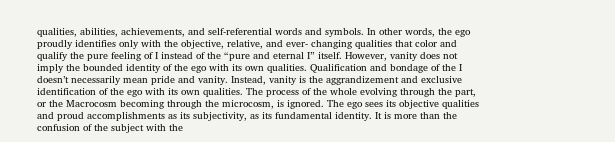qualities, abilities, achievements, and self-referential words and symbols. In other words, the ego proudly identifies only with the objective, relative, and ever- changing qualities that color and qualify the pure feeling of I instead of the “pure and eternal I” itself. However, vanity does not imply the bounded identity of the ego with its own qualities. Qualification and bondage of the I doesn’t necessarily mean pride and vanity. Instead, vanity is the aggrandizement and exclusive identification of the ego with its own qualities. The process of the whole evolving through the part, or the Macrocosm becoming through the microcosm, is ignored. The ego sees its objective qualities and proud accomplishments as its subjectivity, as its fundamental identity. It is more than the confusion of the subject with the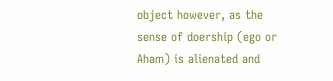object however, as the sense of doership (ego or Aham) is alienated and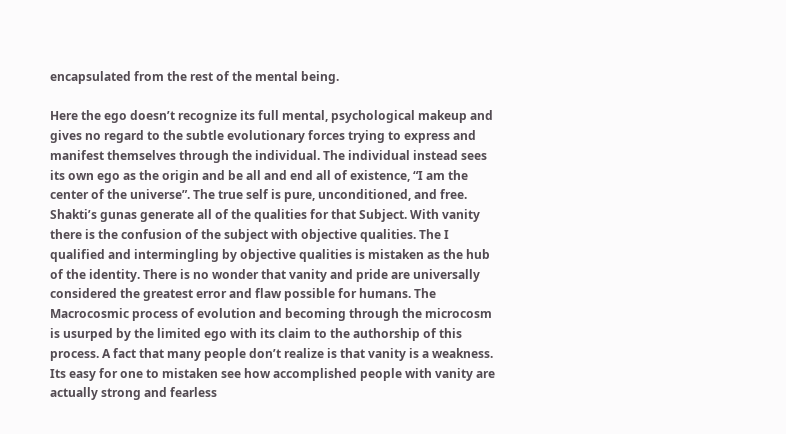encapsulated from the rest of the mental being.

Here the ego doesn’t recognize its full mental, psychological makeup and gives no regard to the subtle evolutionary forces trying to express and manifest themselves through the individual. The individual instead sees its own ego as the origin and be all and end all of existence, “I am the center of the universe”. The true self is pure, unconditioned, and free. Shakti’s gunas generate all of the qualities for that Subject. With vanity there is the confusion of the subject with objective qualities. The I qualified and intermingling by objective qualities is mistaken as the hub of the identity. There is no wonder that vanity and pride are universally considered the greatest error and flaw possible for humans. The Macrocosmic process of evolution and becoming through the microcosm is usurped by the limited ego with its claim to the authorship of this process. A fact that many people don’t realize is that vanity is a weakness. Its easy for one to mistaken see how accomplished people with vanity are actually strong and fearless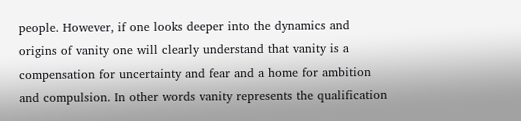people. However, if one looks deeper into the dynamics and origins of vanity one will clearly understand that vanity is a compensation for uncertainty and fear and a home for ambition and compulsion. In other words vanity represents the qualification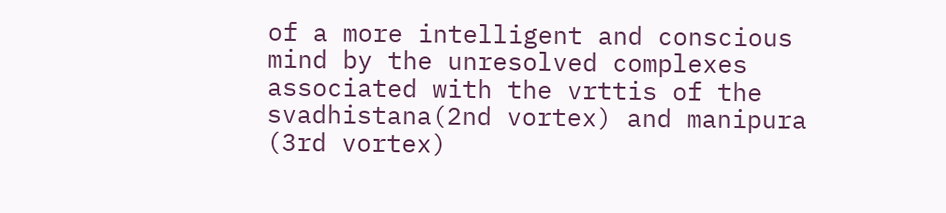of a more intelligent and conscious mind by the unresolved complexes associated with the vrttis of the svadhistana(2nd vortex) and manipura (3rd vortex)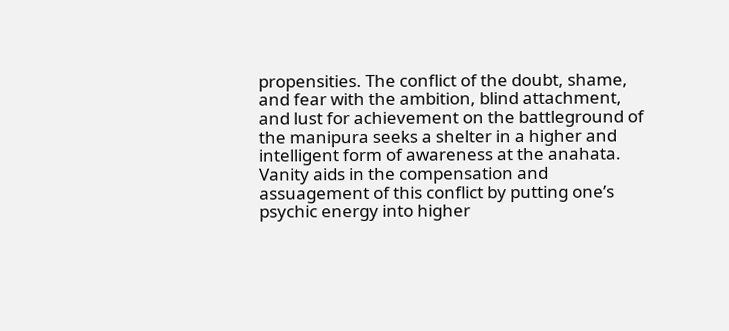propensities. The conflict of the doubt, shame, and fear with the ambition, blind attachment, and lust for achievement on the battleground of the manipura seeks a shelter in a higher and intelligent form of awareness at the anahata. Vanity aids in the compensation and assuagement of this conflict by putting one’s psychic energy into higher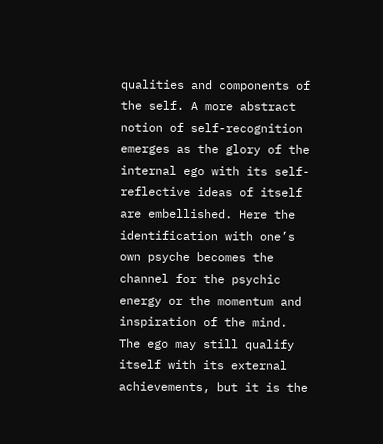qualities and components of the self. A more abstract notion of self-recognition emerges as the glory of the internal ego with its self-reflective ideas of itself are embellished. Here the identification with one’s own psyche becomes the channel for the psychic energy or the momentum and inspiration of the mind. The ego may still qualify itself with its external achievements, but it is the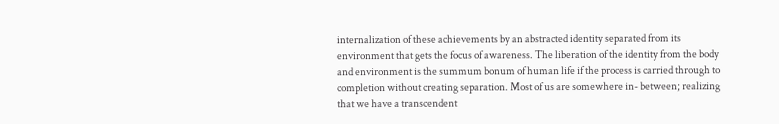internalization of these achievements by an abstracted identity separated from its environment that gets the focus of awareness. The liberation of the identity from the body and environment is the summum bonum of human life if the process is carried through to completion without creating separation. Most of us are somewhere in- between; realizing that we have a transcendent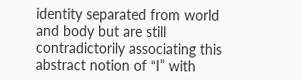identity separated from world and body but are still contradictorily associating this abstract notion of “I” with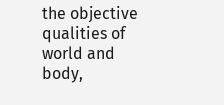the objective qualities of world and body,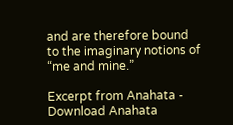and are therefore bound to the imaginary notions of “me and mine.”

Excerpt from Anahata - Download Anahata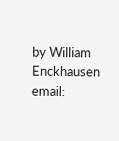by William Enckhausen email: